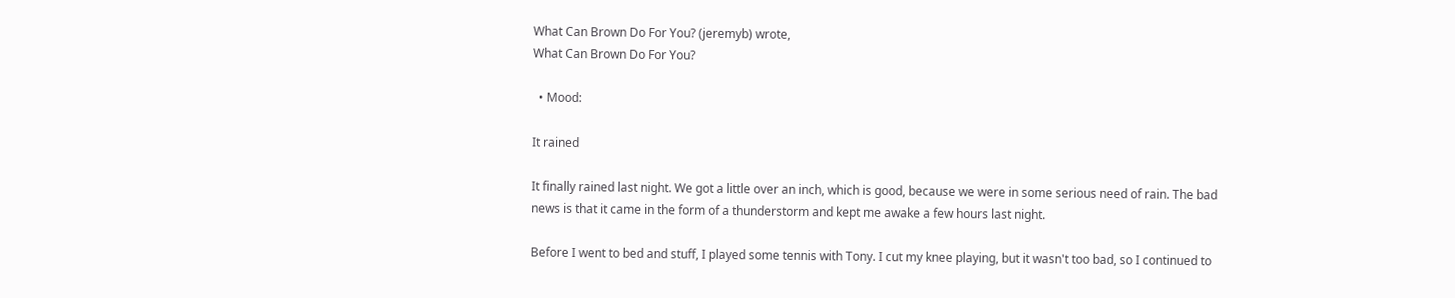What Can Brown Do For You? (jeremyb) wrote,
What Can Brown Do For You?

  • Mood:

It rained

It finally rained last night. We got a little over an inch, which is good, because we were in some serious need of rain. The bad news is that it came in the form of a thunderstorm and kept me awake a few hours last night.

Before I went to bed and stuff, I played some tennis with Tony. I cut my knee playing, but it wasn't too bad, so I continued to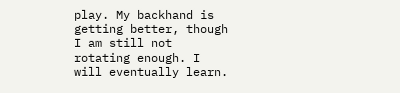play. My backhand is getting better, though I am still not rotating enough. I will eventually learn.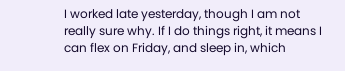I worked late yesterday, though I am not really sure why. If I do things right, it means I can flex on Friday, and sleep in, which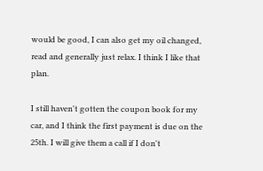would be good, I can also get my oil changed, read and generally just relax. I think I like that plan.

I still haven't gotten the coupon book for my car, and I think the first payment is due on the 25th. I will give them a call if I don't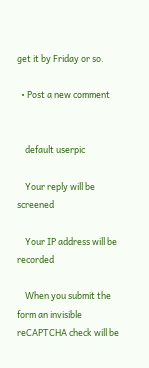get it by Friday or so.

  • Post a new comment


    default userpic

    Your reply will be screened

    Your IP address will be recorded

    When you submit the form an invisible reCAPTCHA check will be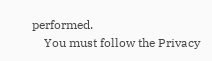performed.
    You must follow the Privacy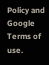Policy and Google Terms of use.